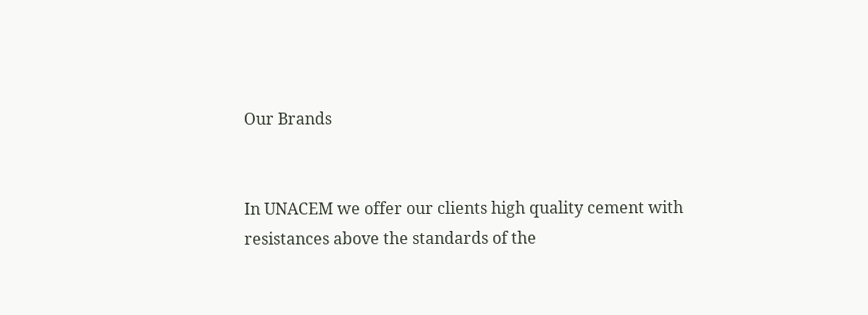Our Brands


In UNACEM we offer our clients high quality cement with resistances above the standards of the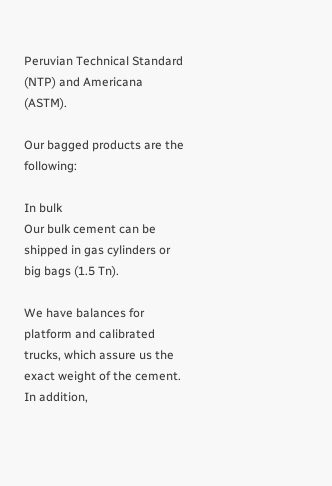Peruvian Technical Standard (NTP) and Americana (ASTM).

Our bagged products are the following:

In bulk
Our bulk cement can be shipped in gas cylinders or big bags (1.5 Tn).

We have balances for platform and calibrated trucks, which assure us the exact weight of the cement. In addition,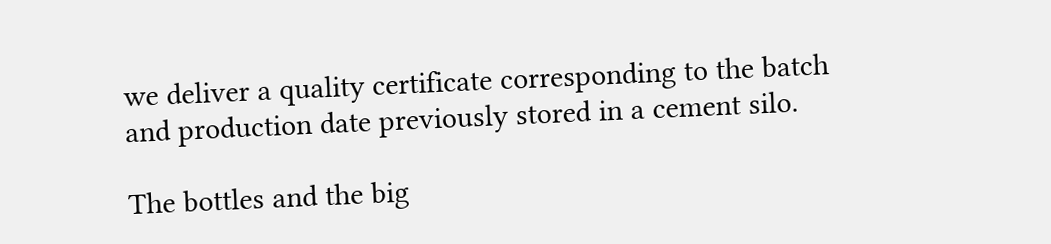we deliver a quality certificate corresponding to the batch and production date previously stored in a cement silo.

The bottles and the big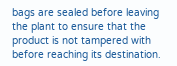bags are sealed before leaving the plant to ensure that the product is not tampered with before reaching its destination.